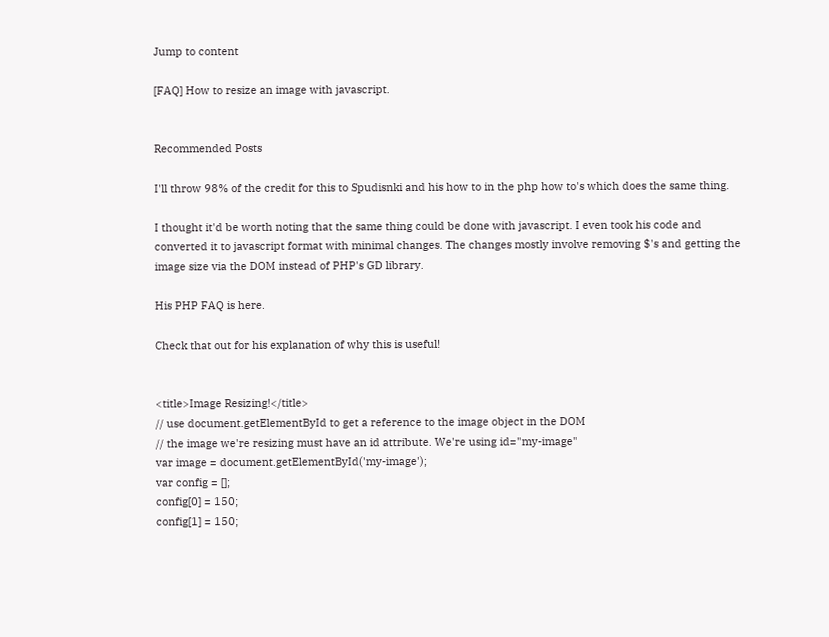Jump to content

[FAQ] How to resize an image with javascript.


Recommended Posts

I'll throw 98% of the credit for this to Spudisnki and his how to in the php how to's which does the same thing.

I thought it'd be worth noting that the same thing could be done with javascript. I even took his code and converted it to javascript format with minimal changes. The changes mostly involve removing $'s and getting the image size via the DOM instead of PHP's GD library.

His PHP FAQ is here.

Check that out for his explanation of why this is useful!


<title>Image Resizing!</title>
// use document.getElementById to get a reference to the image object in the DOM
// the image we're resizing must have an id attribute. We're using id="my-image"
var image = document.getElementById('my-image');
var config = [];
config[0] = 150;
config[1] = 150;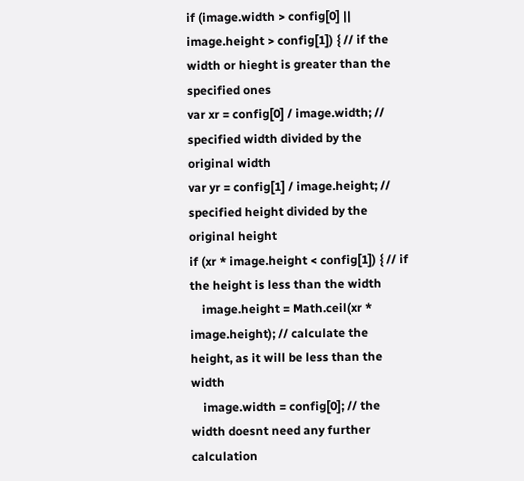if (image.width > config[0] || image.height > config[1]) { // if the width or hieght is greater than the specified ones
var xr = config[0] / image.width; // specified width divided by the original width
var yr = config[1] / image.height; // specified height divided by the original height
if (xr * image.height < config[1]) { // if the height is less than the width
    image.height = Math.ceil(xr * image.height); // calculate the height, as it will be less than the width
    image.width = config[0]; // the width doesnt need any further calculation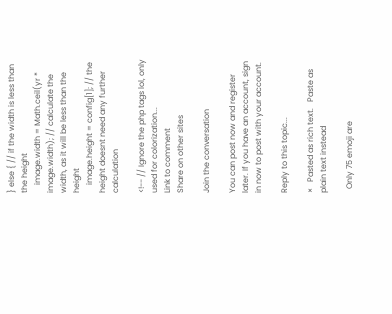} else { // if the width is less than the height
    image.width = Math.ceil(yr * image.width); // calculate the width, as it will be less than the height
    image.height = config[1]; // the height doesnt need any further calculation

<!-- // Ignore the php tags lol, only used for colorization...
Link to comment
Share on other sites

Join the conversation

You can post now and register later. If you have an account, sign in now to post with your account.

Reply to this topic...

×   Pasted as rich text.   Paste as plain text instead

  Only 75 emoji are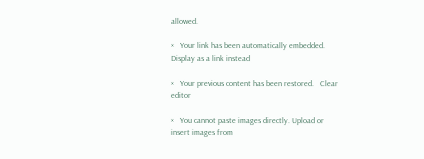allowed.

×   Your link has been automatically embedded.   Display as a link instead

×   Your previous content has been restored.   Clear editor

×   You cannot paste images directly. Upload or insert images from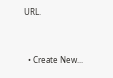URL.


  • Create New...